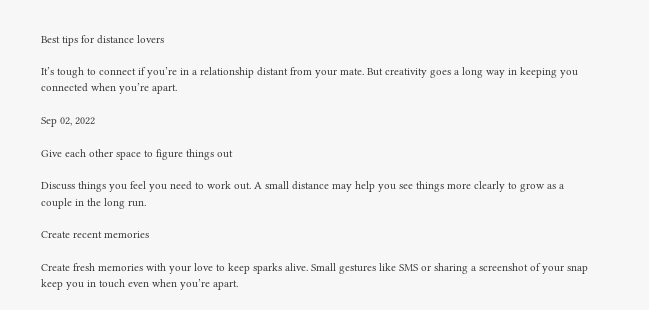Best tips for distance lovers

It’s tough to connect if you’re in a relationship distant from your mate. But creativity goes a long way in keeping you connected when you’re apart.

Sep 02, 2022

Give each other space to figure things out

Discuss things you feel you need to work out. A small distance may help you see things more clearly to grow as a couple in the long run.

Create recent memories

Create fresh memories with your love to keep sparks alive. Small gestures like SMS or sharing a screenshot of your snap keep you in touch even when you’re apart.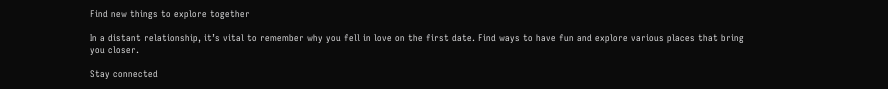Find new things to explore together

In a distant relationship, it’s vital to remember why you fell in love on the first date. Find ways to have fun and explore various places that bring you closer.

Stay connected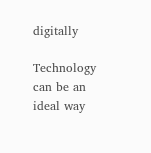digitally

Technology can be an ideal way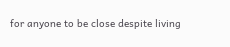for anyone to be close despite living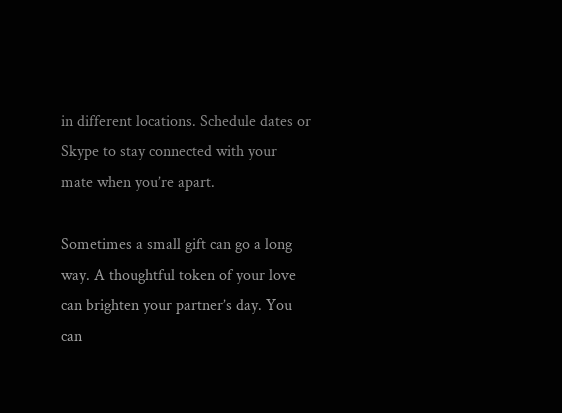in different locations. Schedule dates or Skype to stay connected with your mate when you’re apart.

Sometimes a small gift can go a long way. A thoughtful token of your love can brighten your partner’s day. You can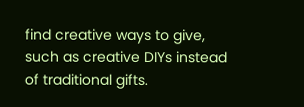find creative ways to give, such as creative DIYs instead of traditional gifts.